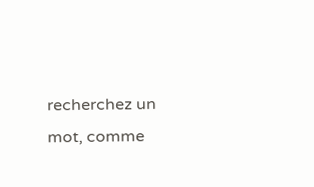recherchez un mot, comme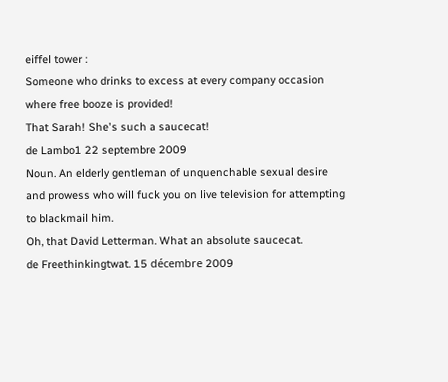eiffel tower :
Someone who drinks to excess at every company occasion where free booze is provided!
That Sarah! She's such a saucecat!
de Lambo1 22 septembre 2009
Noun. An elderly gentleman of unquenchable sexual desire and prowess who will fuck you on live television for attempting to blackmail him.
Oh, that David Letterman. What an absolute saucecat.
de Freethinkingtwat. 15 décembre 2009